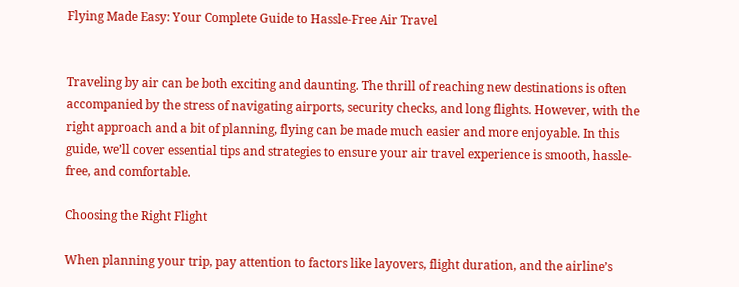Flying Made Easy: Your Complete Guide to Hassle-Free Air Travel


Traveling by air can be both exciting and daunting. The thrill of reaching new destinations is often accompanied by the stress of navigating airports, security checks, and long flights. However, with the right approach and a bit of planning, flying can be made much easier and more enjoyable. In this guide, we’ll cover essential tips and strategies to ensure your air travel experience is smooth, hassle-free, and comfortable.

Choosing the Right Flight

When planning your trip, pay attention to factors like layovers, flight duration, and the airline’s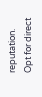reputation. Opt for direct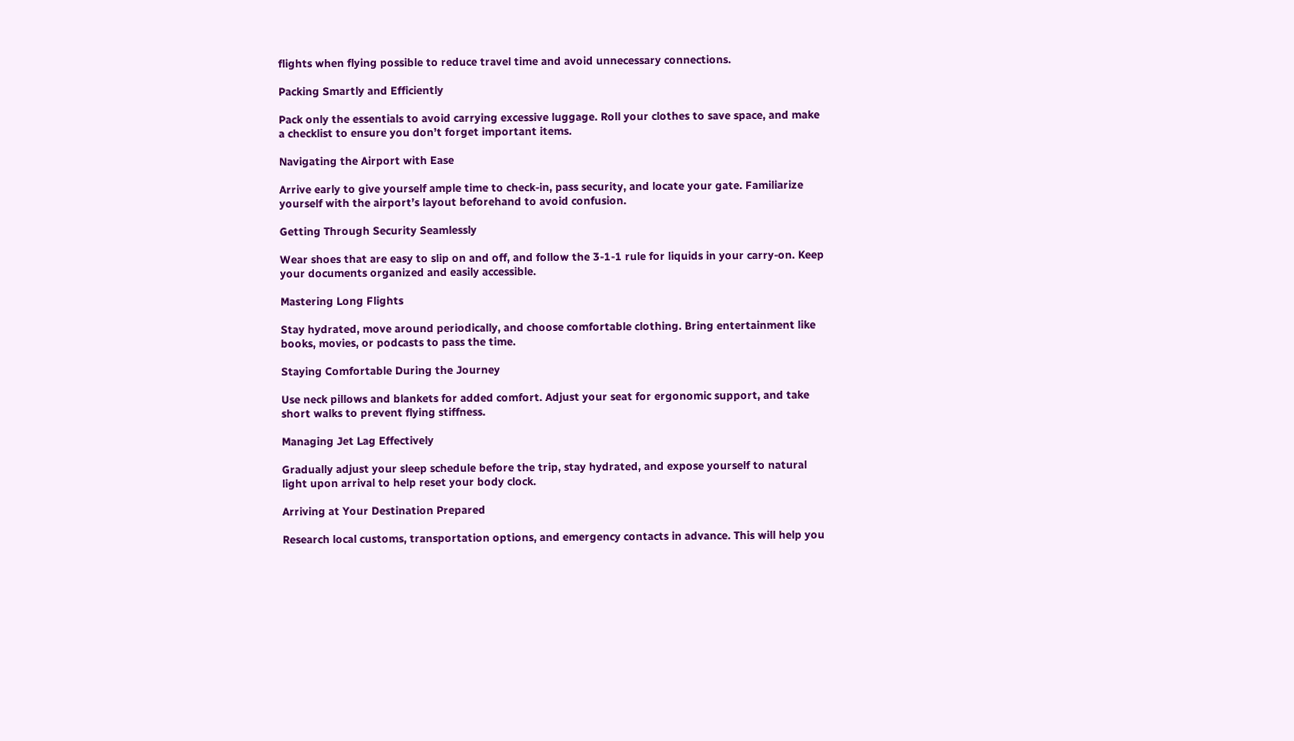flights when flying possible to reduce travel time and avoid unnecessary connections.

Packing Smartly and Efficiently

Pack only the essentials to avoid carrying excessive luggage. Roll your clothes to save space, and make a checklist to ensure you don’t forget important items.

Navigating the Airport with Ease

Arrive early to give yourself ample time to check-in, pass security, and locate your gate. Familiarize yourself with the airport’s layout beforehand to avoid confusion.

Getting Through Security Seamlessly

Wear shoes that are easy to slip on and off, and follow the 3-1-1 rule for liquids in your carry-on. Keep your documents organized and easily accessible.

Mastering Long Flights

Stay hydrated, move around periodically, and choose comfortable clothing. Bring entertainment like books, movies, or podcasts to pass the time.

Staying Comfortable During the Journey

Use neck pillows and blankets for added comfort. Adjust your seat for ergonomic support, and take short walks to prevent flying stiffness.

Managing Jet Lag Effectively

Gradually adjust your sleep schedule before the trip, stay hydrated, and expose yourself to natural light upon arrival to help reset your body clock.

Arriving at Your Destination Prepared

Research local customs, transportation options, and emergency contacts in advance. This will help you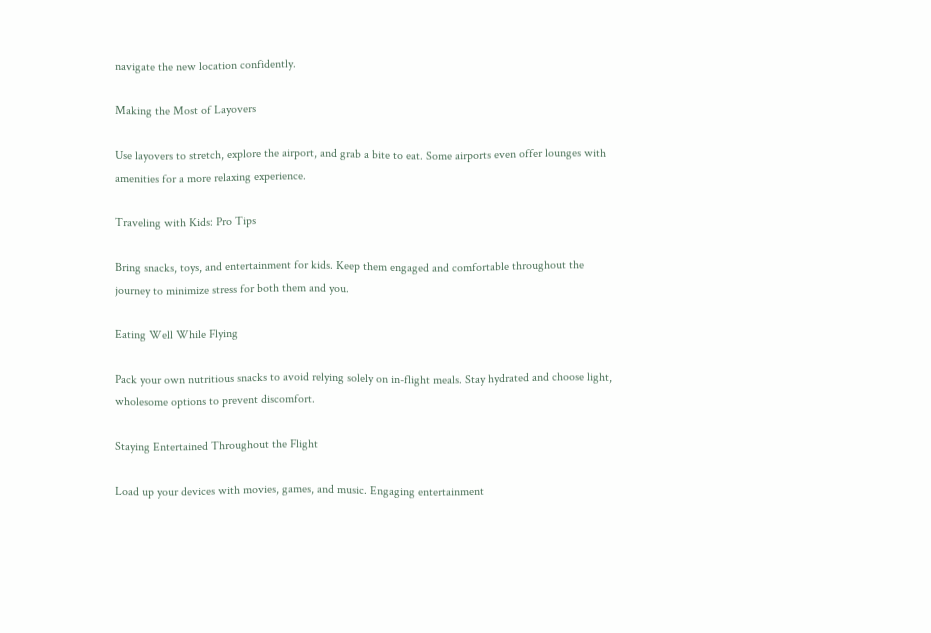navigate the new location confidently.

Making the Most of Layovers

Use layovers to stretch, explore the airport, and grab a bite to eat. Some airports even offer lounges with amenities for a more relaxing experience.

Traveling with Kids: Pro Tips

Bring snacks, toys, and entertainment for kids. Keep them engaged and comfortable throughout the journey to minimize stress for both them and you.

Eating Well While Flying

Pack your own nutritious snacks to avoid relying solely on in-flight meals. Stay hydrated and choose light, wholesome options to prevent discomfort.

Staying Entertained Throughout the Flight

Load up your devices with movies, games, and music. Engaging entertainment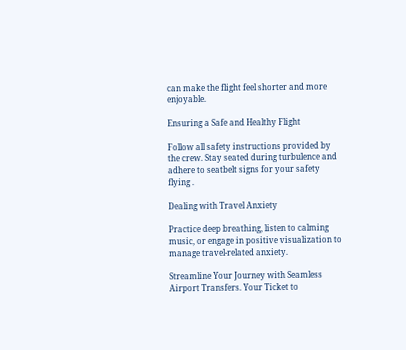can make the flight feel shorter and more enjoyable.

Ensuring a Safe and Healthy Flight

Follow all safety instructions provided by the crew. Stay seated during turbulence and adhere to seatbelt signs for your safety flying .

Dealing with Travel Anxiety

Practice deep breathing, listen to calming music, or engage in positive visualization to manage travel-related anxiety.

Streamline Your Journey with Seamless Airport Transfers. Your Ticket to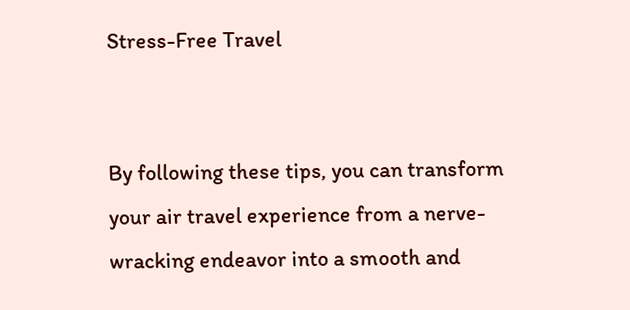Stress-Free Travel


By following these tips, you can transform your air travel experience from a nerve-wracking endeavor into a smooth and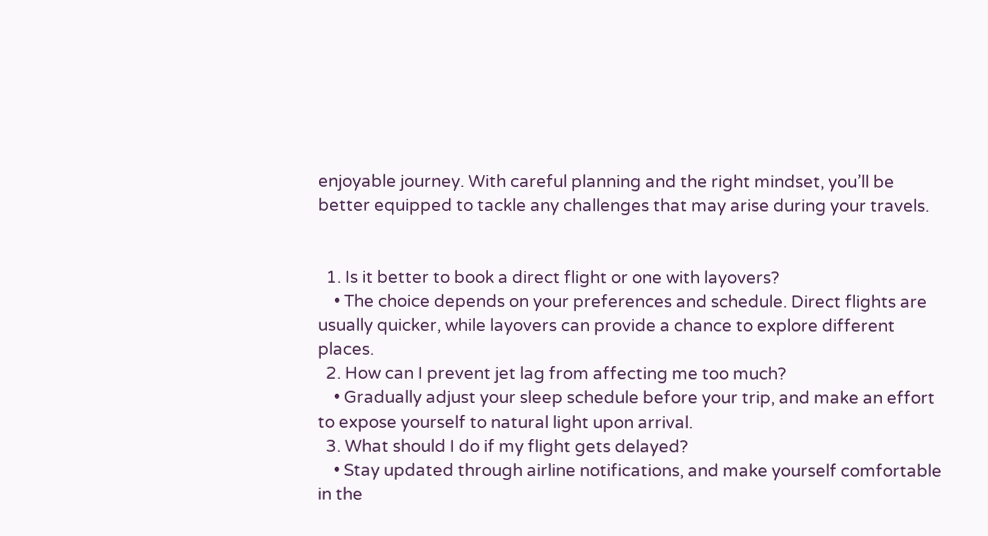enjoyable journey. With careful planning and the right mindset, you’ll be better equipped to tackle any challenges that may arise during your travels.


  1. Is it better to book a direct flight or one with layovers?
    • The choice depends on your preferences and schedule. Direct flights are usually quicker, while layovers can provide a chance to explore different places.
  2. How can I prevent jet lag from affecting me too much?
    • Gradually adjust your sleep schedule before your trip, and make an effort to expose yourself to natural light upon arrival.
  3. What should I do if my flight gets delayed?
    • Stay updated through airline notifications, and make yourself comfortable in the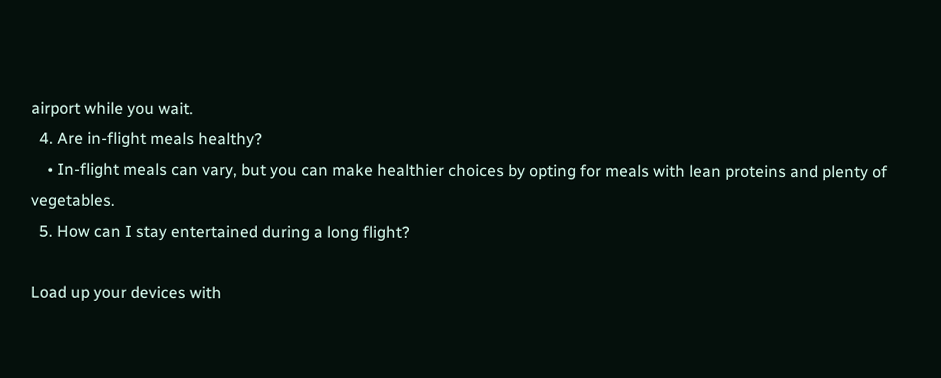airport while you wait.
  4. Are in-flight meals healthy?
    • In-flight meals can vary, but you can make healthier choices by opting for meals with lean proteins and plenty of vegetables.
  5. How can I stay entertained during a long flight?

Load up your devices with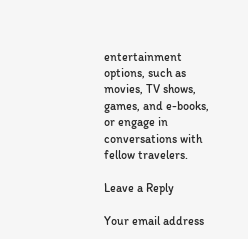entertainment options, such as movies, TV shows, games, and e-books, or engage in conversations with fellow travelers.

Leave a Reply

Your email address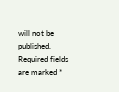will not be published. Required fields are marked *